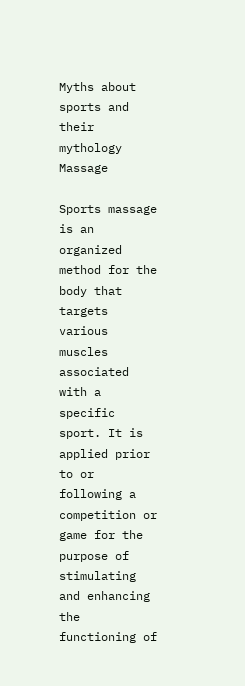Myths about sports and their mythology Massage

Sports massage is an organized method for the body that targets various muscles associated with a specific sport. It is applied prior to or following a competition or game for the purpose of stimulating and enhancing the functioning of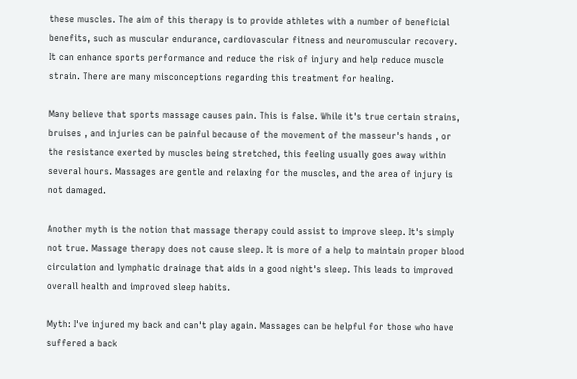these muscles. The aim of this therapy is to provide athletes with a number of beneficial benefits, such as muscular endurance, cardiovascular fitness and neuromuscular recovery. It can enhance sports performance and reduce the risk of injury and help reduce muscle strain. There are many misconceptions regarding this treatment for healing.

Many believe that sports massage causes pain. This is false. While it's true certain strains, bruises , and injuries can be painful because of the movement of the masseur's hands , or the resistance exerted by muscles being stretched, this feeling usually goes away within several hours. Massages are gentle and relaxing for the muscles, and the area of injury is not damaged.

Another myth is the notion that massage therapy could assist to improve sleep. It's simply not true. Massage therapy does not cause sleep. It is more of a help to maintain proper blood circulation and lymphatic drainage that aids in a good night's sleep. This leads to improved overall health and improved sleep habits.

Myth: I've injured my back and can't play again. Massages can be helpful for those who have suffered a back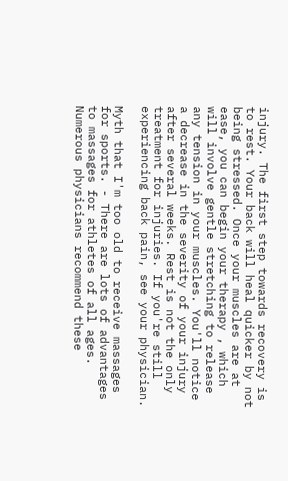injury. The first step towards recovery is to rest. Your back will heal quicker by not being stressed. Once your muscles are at ease, you can begin your therapy , which will involve gentle stretching to release any tension in your muscles. You'll notice a decrease in the severity of your injury after several weeks. Rest is not the only treatment for injuries. If you're still experiencing back pain, see your physician.

Myth that I'm too old to receive massages for sports. - There are lots of advantages to massages for athletes of all ages. Numerous physicians recommend these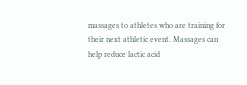massages to athletes who are training for their next athletic event. Massages can help reduce lactic acid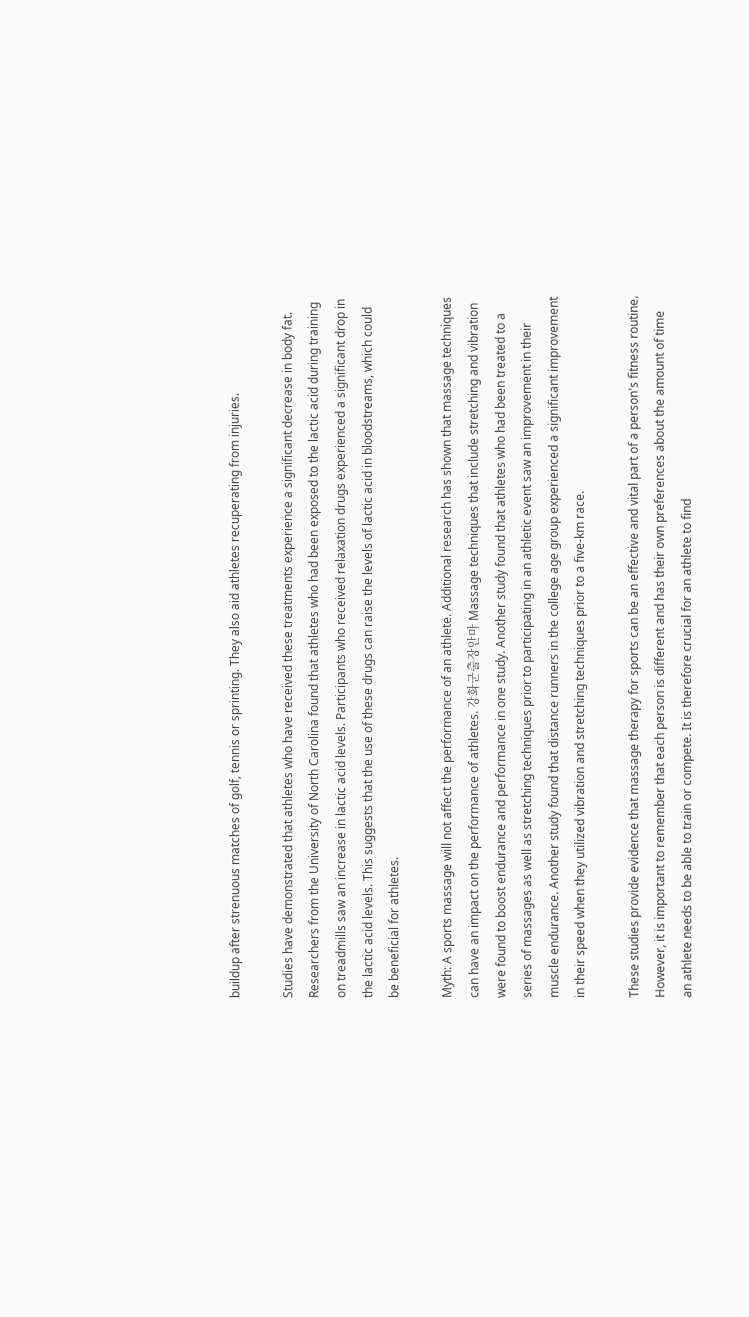buildup after strenuous matches of golf, tennis or sprinting. They also aid athletes recuperating from injuries.

Studies have demonstrated that athletes who have received these treatments experience a significant decrease in body fat. Researchers from the University of North Carolina found that athletes who had been exposed to the lactic acid during training on treadmills saw an increase in lactic acid levels. Participants who received relaxation drugs experienced a significant drop in the lactic acid levels. This suggests that the use of these drugs can raise the levels of lactic acid in bloodstreams, which could be beneficial for athletes.

Myth: A sports massage will not affect the performance of an athlete. Additional research has shown that massage techniques can have an impact on the performance of athletes. 강화군출장안마 Massage techniques that include stretching and vibration were found to boost endurance and performance in one study. Another study found that athletes who had been treated to a series of massages as well as stretching techniques prior to participating in an athletic event saw an improvement in their muscle endurance. Another study found that distance runners in the college age group experienced a significant improvement in their speed when they utilized vibration and stretching techniques prior to a five-km race.

These studies provide evidence that massage therapy for sports can be an effective and vital part of a person's fitness routine. However, it is important to remember that each person is different and has their own preferences about the amount of time an athlete needs to be able to train or compete. It is therefore crucial for an athlete to find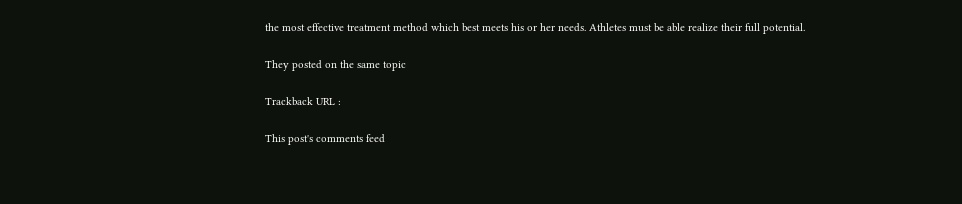the most effective treatment method which best meets his or her needs. Athletes must be able realize their full potential.

They posted on the same topic

Trackback URL :

This post's comments feed